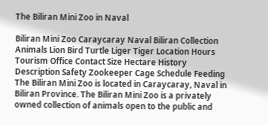The Biliran Mini Zoo in Naval

Biliran Mini Zoo Caraycaray Naval Biliran Collection Animals Lion Bird Turtle Liger Tiger Location Hours Tourism Office Contact Size Hectare History Description Safety Zookeeper Cage Schedule Feeding The Biliran Mini Zoo is located in Caraycaray, Naval in Biliran Province. The Biliran Mini Zoo is a privately owned collection of animals open to the public and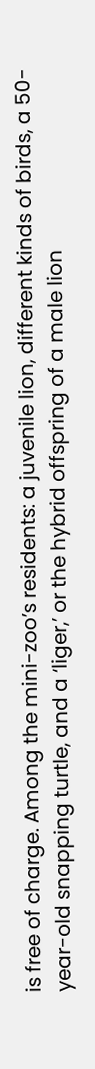is free of charge. Among the mini-zoo’s residents: a juvenile lion, different kinds of birds, a 50-year-old snapping turtle, and a ‘liger,’ or the hybrid offspring of a male lion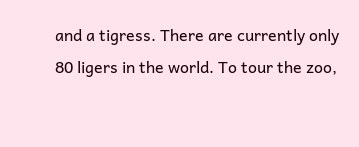and a tigress. There are currently only 80 ligers in the world. To tour the zoo,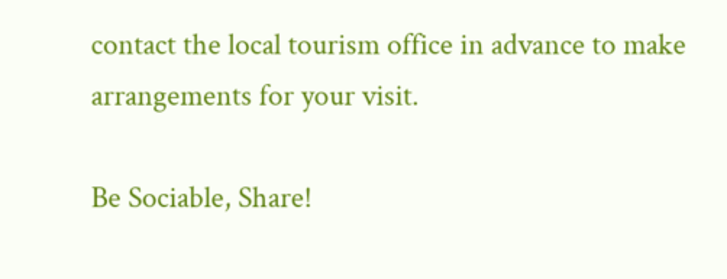contact the local tourism office in advance to make arrangements for your visit.

Be Sociable, Share!